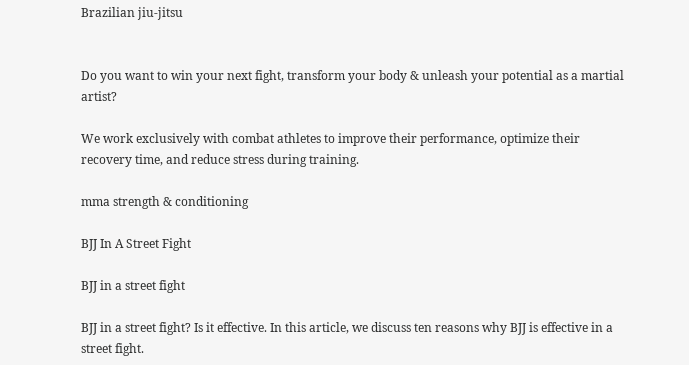Brazilian jiu-jitsu


Do you want to win your next fight, transform your body & unleash your potential as a martial artist?

We work exclusively with combat athletes to improve their performance, optimize their recovery time, and reduce stress during training.

mma strength & conditioning

BJJ In A Street Fight

BJJ in a street fight

BJJ in a street fight? Is it effective. In this article, we discuss ten reasons why BJJ is effective in a street fight.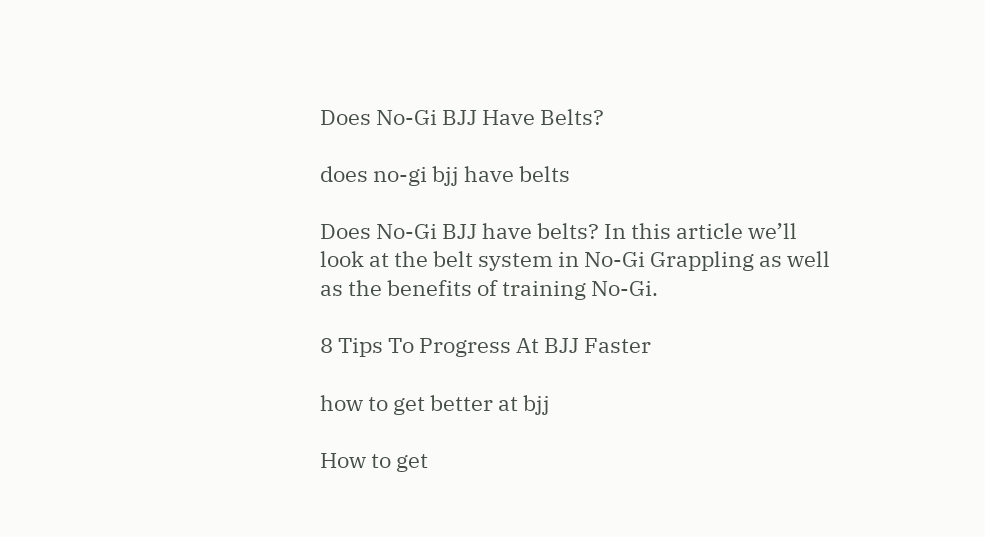Does No-Gi BJJ Have Belts?

does no-gi bjj have belts

Does No-Gi BJJ have belts? In this article we’ll look at the belt system in No-Gi Grappling as well as the benefits of training No-Gi.

8 Tips To Progress At BJJ Faster

how to get better at bjj

How to get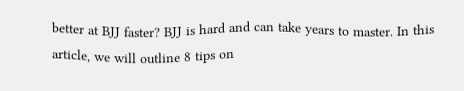better at BJJ faster? BJJ is hard and can take years to master. In this article, we will outline 8 tips on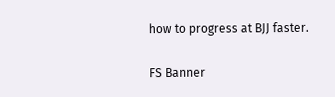how to progress at BJJ faster.

FS Banner